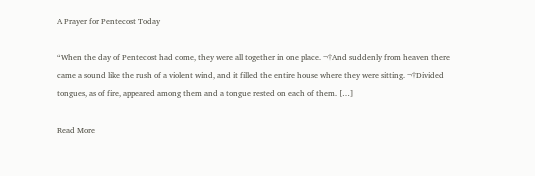A Prayer for Pentecost Today

“When the day of Pentecost had come, they were all together in one place. ¬†And suddenly from heaven there came a sound like the rush of a violent wind, and it filled the entire house where they were sitting. ¬†Divided tongues, as of fire, appeared among them and a tongue rested on each of them. […]

Read More